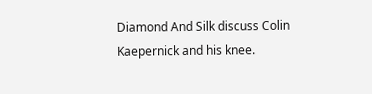Diamond And Silk discuss Colin Kaepernick and his knee.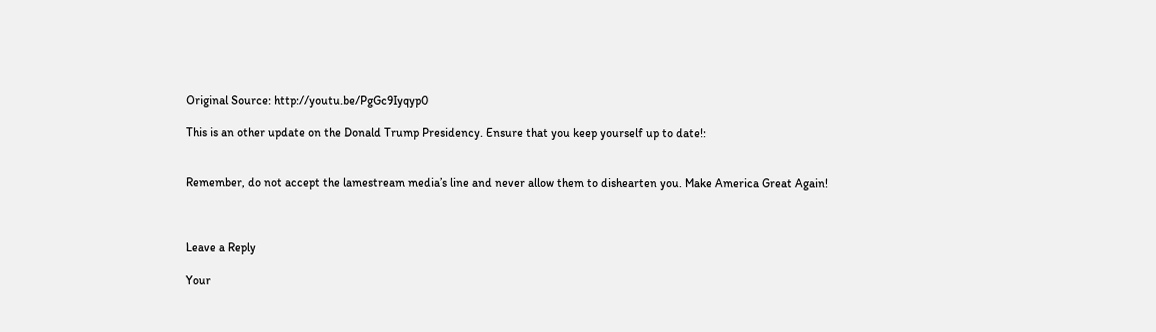Original Source: http://youtu.be/PgGc9Iyqyp0

This is an other update on the Donald Trump Presidency. Ensure that you keep yourself up to date!:


Remember, do not accept the lamestream media’s line and never allow them to dishearten you. Make America Great Again!



Leave a Reply

Your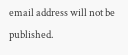email address will not be published.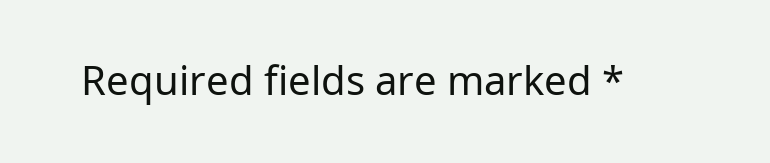Required fields are marked *